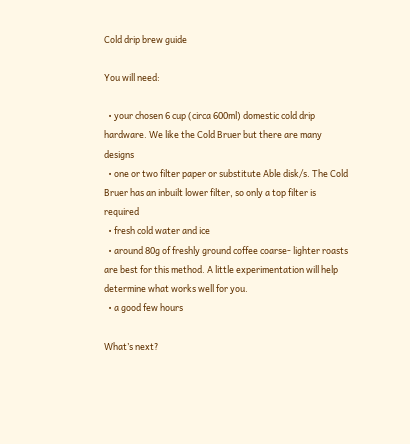Cold drip brew guide

You will need:

  • your chosen 6 cup (circa 600ml) domestic cold drip hardware. We like the Cold Bruer but there are many designs
  • one or two filter paper or substitute Able disk/s. The Cold Bruer has an inbuilt lower filter, so only a top filter is required
  • fresh cold water and ice
  • around 80g of freshly ground coffee coarse- lighter roasts are best for this method. A little experimentation will help determine what works well for you.
  • a good few hours

What’s next?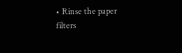• Rinse the paper filters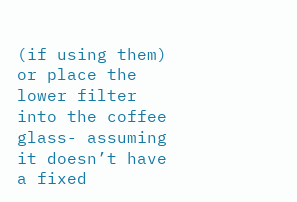(if using them) or place the lower filter into the coffee glass- assuming it doesn’t have a fixed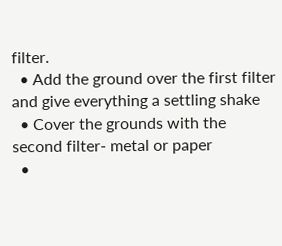filter.
  • Add the ground over the first filter and give everything a settling shake
  • Cover the grounds with the second filter- metal or paper
  •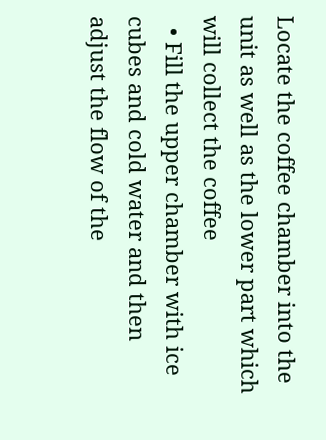Locate the coffee chamber into the unit as well as the lower part which will collect the coffee
  • Fill the upper chamber with ice cubes and cold water and then adjust the flow of the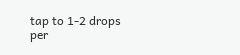tap to 1-2 drops per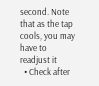second. Note that as the tap cools, you may have to readjust it
  • Check after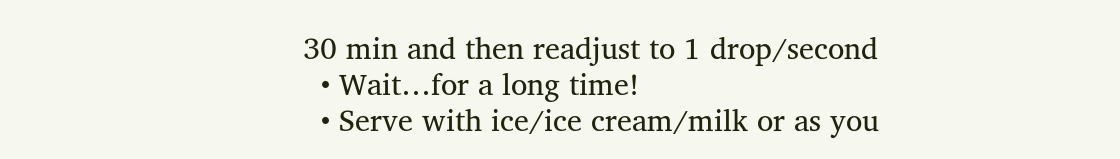30 min and then readjust to 1 drop/second
  • Wait…for a long time!
  • Serve with ice/ice cream/milk or as you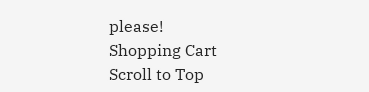please!
Shopping Cart
Scroll to Top